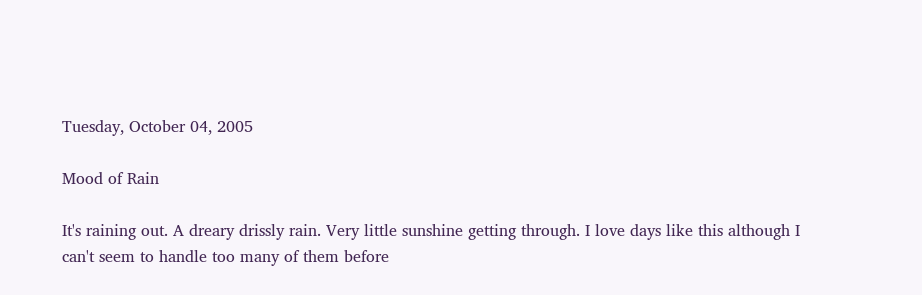Tuesday, October 04, 2005

Mood of Rain

It's raining out. A dreary drissly rain. Very little sunshine getting through. I love days like this although I can't seem to handle too many of them before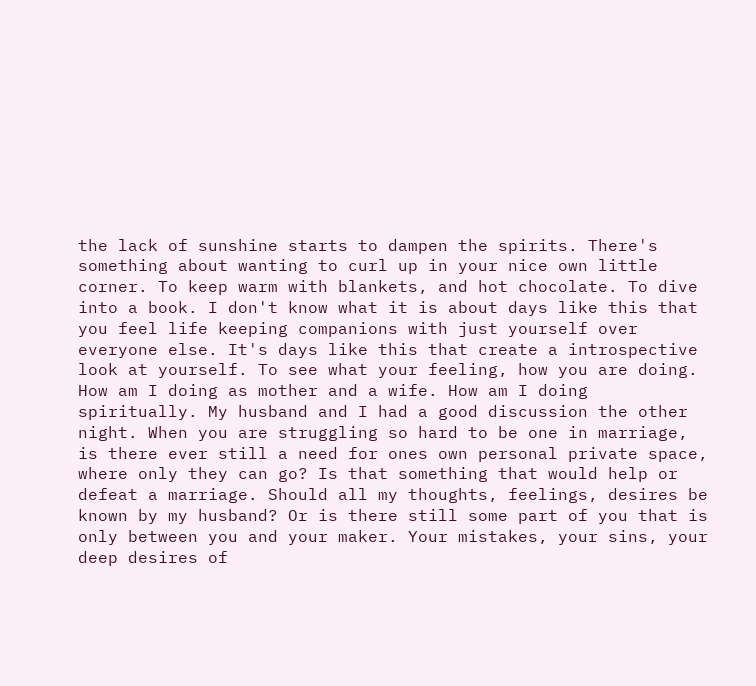the lack of sunshine starts to dampen the spirits. There's something about wanting to curl up in your nice own little corner. To keep warm with blankets, and hot chocolate. To dive into a book. I don't know what it is about days like this that you feel life keeping companions with just yourself over everyone else. It's days like this that create a introspective look at yourself. To see what your feeling, how you are doing. How am I doing as mother and a wife. How am I doing spiritually. My husband and I had a good discussion the other night. When you are struggling so hard to be one in marriage, is there ever still a need for ones own personal private space, where only they can go? Is that something that would help or defeat a marriage. Should all my thoughts, feelings, desires be known by my husband? Or is there still some part of you that is only between you and your maker. Your mistakes, your sins, your deep desires of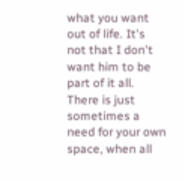what you want out of life. It's not that I don't want him to be part of it all. There is just sometimes a need for your own space, when all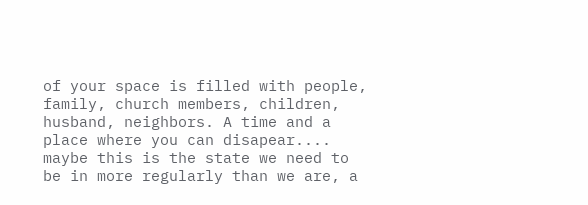of your space is filled with people, family, church members, children, husband, neighbors. A time and a place where you can disapear.... maybe this is the state we need to be in more regularly than we are, a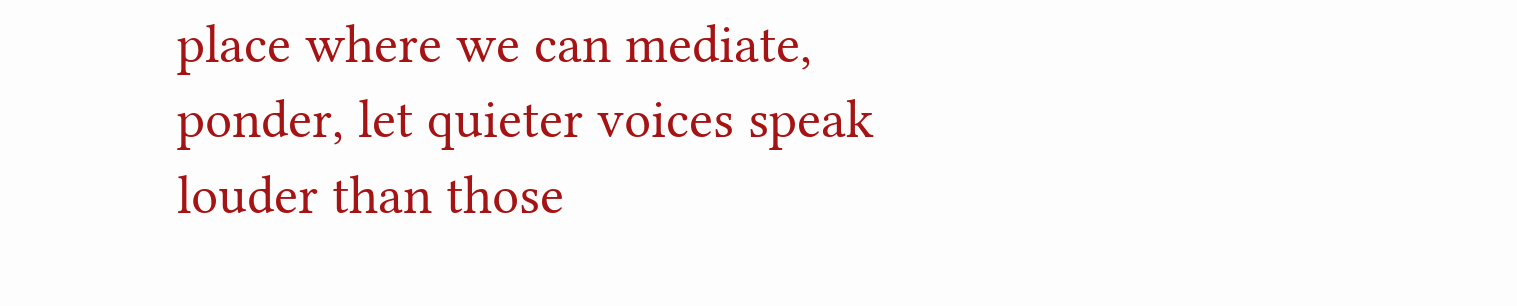place where we can mediate, ponder, let quieter voices speak louder than those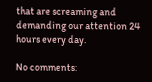that are screaming and demanding our attention 24 hours every day.

No comments: